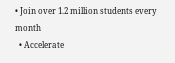• Join over 1.2 million students every month
  • Accelerate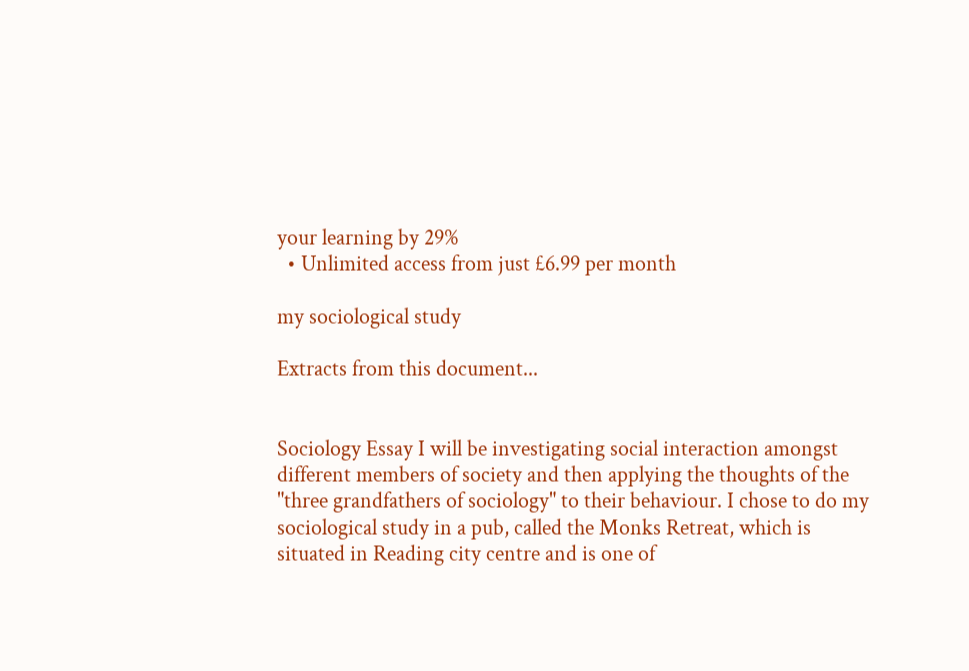your learning by 29%
  • Unlimited access from just £6.99 per month

my sociological study

Extracts from this document...


Sociology Essay I will be investigating social interaction amongst different members of society and then applying the thoughts of the "three grandfathers of sociology" to their behaviour. I chose to do my sociological study in a pub, called the Monks Retreat, which is situated in Reading city centre and is one of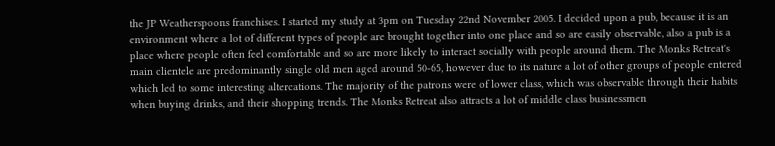the JP Weatherspoons franchises. I started my study at 3pm on Tuesday 22nd November 2005. I decided upon a pub, because it is an environment where a lot of different types of people are brought together into one place and so are easily observable, also a pub is a place where people often feel comfortable and so are more likely to interact socially with people around them. The Monks Retreat's main clientele are predominantly single old men aged around 50-65, however due to its nature a lot of other groups of people entered which led to some interesting altercations. The majority of the patrons were of lower class, which was observable through their habits when buying drinks, and their shopping trends. The Monks Retreat also attracts a lot of middle class businessmen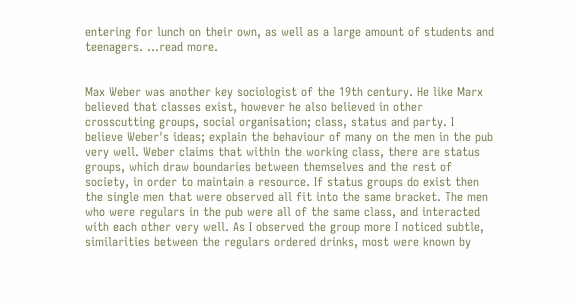entering for lunch on their own, as well as a large amount of students and teenagers. ...read more.


Max Weber was another key sociologist of the 19th century. He like Marx believed that classes exist, however he also believed in other crosscutting groups, social organisation; class, status and party. I believe Weber's ideas; explain the behaviour of many on the men in the pub very well. Weber claims that within the working class, there are status groups, which draw boundaries between themselves and the rest of society, in order to maintain a resource. If status groups do exist then the single men that were observed all fit into the same bracket. The men who were regulars in the pub were all of the same class, and interacted with each other very well. As I observed the group more I noticed subtle, similarities between the regulars ordered drinks, most were known by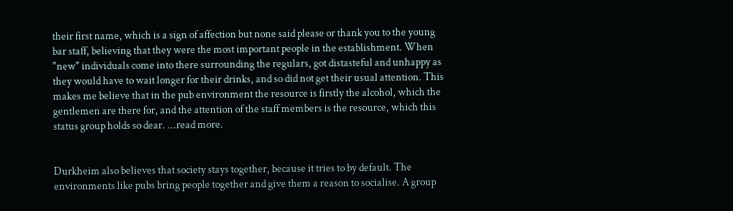their first name, which is a sign of affection but none said please or thank you to the young bar staff, believing that they were the most important people in the establishment. When "new" individuals come into there surrounding the regulars, got distasteful and unhappy as they would have to wait longer for their drinks, and so did not get their usual attention. This makes me believe that in the pub environment the resource is firstly the alcohol, which the gentlemen are there for, and the attention of the staff members is the resource, which this status group holds so dear. ...read more.


Durkheim also believes that society stays together, because it tries to by default. The environments like pubs bring people together and give them a reason to socialise. A group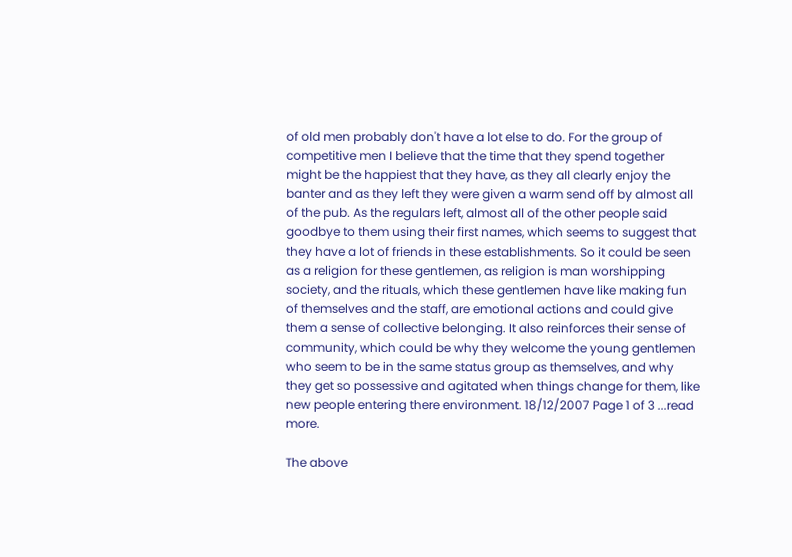of old men probably don't have a lot else to do. For the group of competitive men I believe that the time that they spend together might be the happiest that they have, as they all clearly enjoy the banter and as they left they were given a warm send off by almost all of the pub. As the regulars left, almost all of the other people said goodbye to them using their first names, which seems to suggest that they have a lot of friends in these establishments. So it could be seen as a religion for these gentlemen, as religion is man worshipping society, and the rituals, which these gentlemen have like making fun of themselves and the staff, are emotional actions and could give them a sense of collective belonging. It also reinforces their sense of community, which could be why they welcome the young gentlemen who seem to be in the same status group as themselves, and why they get so possessive and agitated when things change for them, like new people entering there environment. 18/12/2007 Page 1 of 3 ...read more.

The above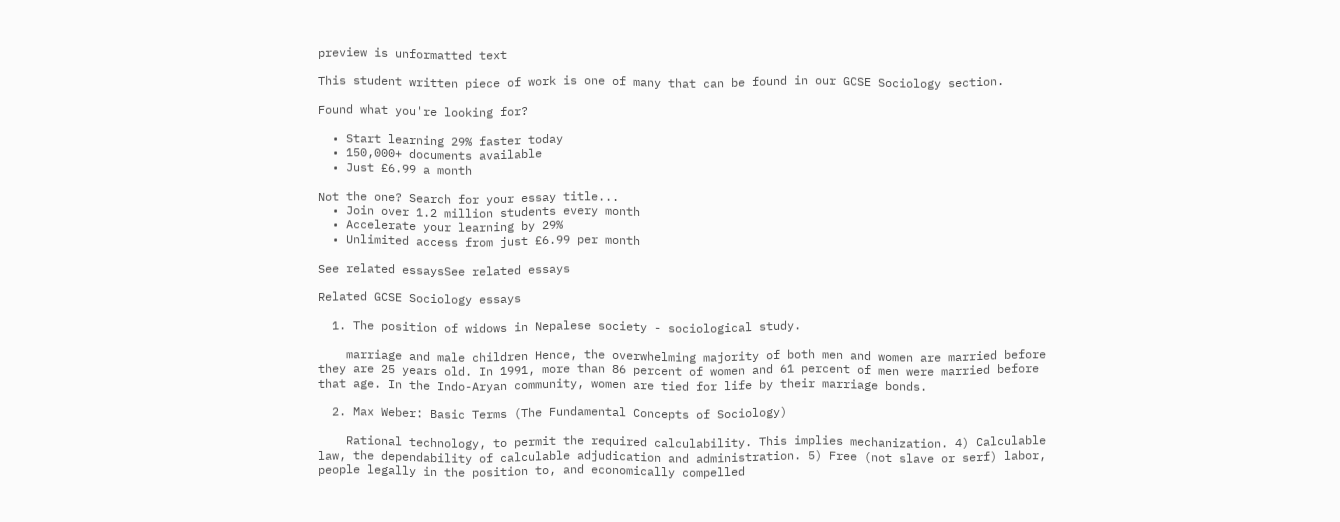preview is unformatted text

This student written piece of work is one of many that can be found in our GCSE Sociology section.

Found what you're looking for?

  • Start learning 29% faster today
  • 150,000+ documents available
  • Just £6.99 a month

Not the one? Search for your essay title...
  • Join over 1.2 million students every month
  • Accelerate your learning by 29%
  • Unlimited access from just £6.99 per month

See related essaysSee related essays

Related GCSE Sociology essays

  1. The position of widows in Nepalese society - sociological study.

    marriage and male children Hence, the overwhelming majority of both men and women are married before they are 25 years old. In 1991, more than 86 percent of women and 61 percent of men were married before that age. In the Indo-Aryan community, women are tied for life by their marriage bonds.

  2. Max Weber: Basic Terms (The Fundamental Concepts of Sociology)

    Rational technology, to permit the required calculability. This implies mechanization. 4) Calculable law, the dependability of calculable adjudication and administration. 5) Free (not slave or serf) labor, people legally in the position to, and economically compelled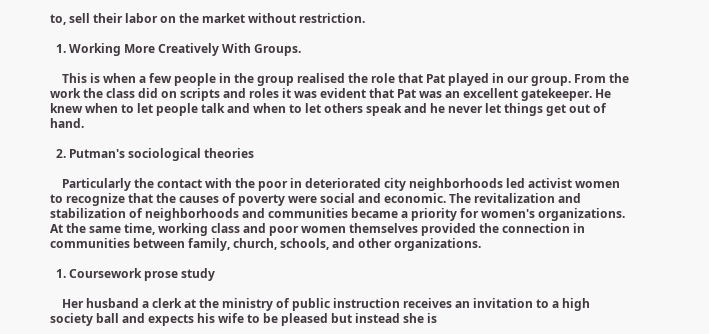to, sell their labor on the market without restriction.

  1. Working More Creatively With Groups.

    This is when a few people in the group realised the role that Pat played in our group. From the work the class did on scripts and roles it was evident that Pat was an excellent gatekeeper. He knew when to let people talk and when to let others speak and he never let things get out of hand.

  2. Putman's sociological theories

    Particularly the contact with the poor in deteriorated city neighborhoods led activist women to recognize that the causes of poverty were social and economic. The revitalization and stabilization of neighborhoods and communities became a priority for women's organizations. At the same time, working class and poor women themselves provided the connection in communities between family, church, schools, and other organizations.

  1. Coursework prose study

    Her husband a clerk at the ministry of public instruction receives an invitation to a high society ball and expects his wife to be pleased but instead she is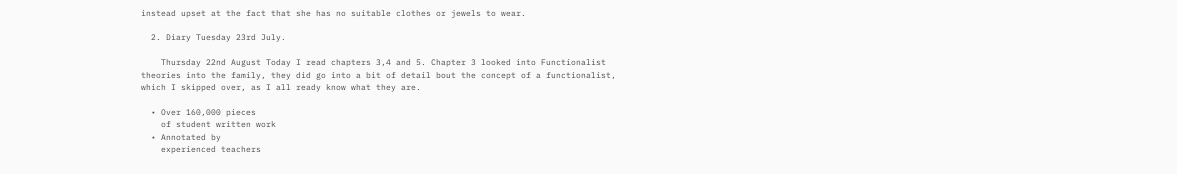instead upset at the fact that she has no suitable clothes or jewels to wear.

  2. Diary Tuesday 23rd July.

    Thursday 22nd August Today I read chapters 3,4 and 5. Chapter 3 looked into Functionalist theories into the family, they did go into a bit of detail bout the concept of a functionalist, which I skipped over, as I all ready know what they are.

  • Over 160,000 pieces
    of student written work
  • Annotated by
    experienced teachers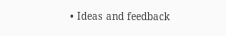• Ideas and feedback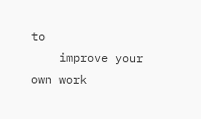to
    improve your own work